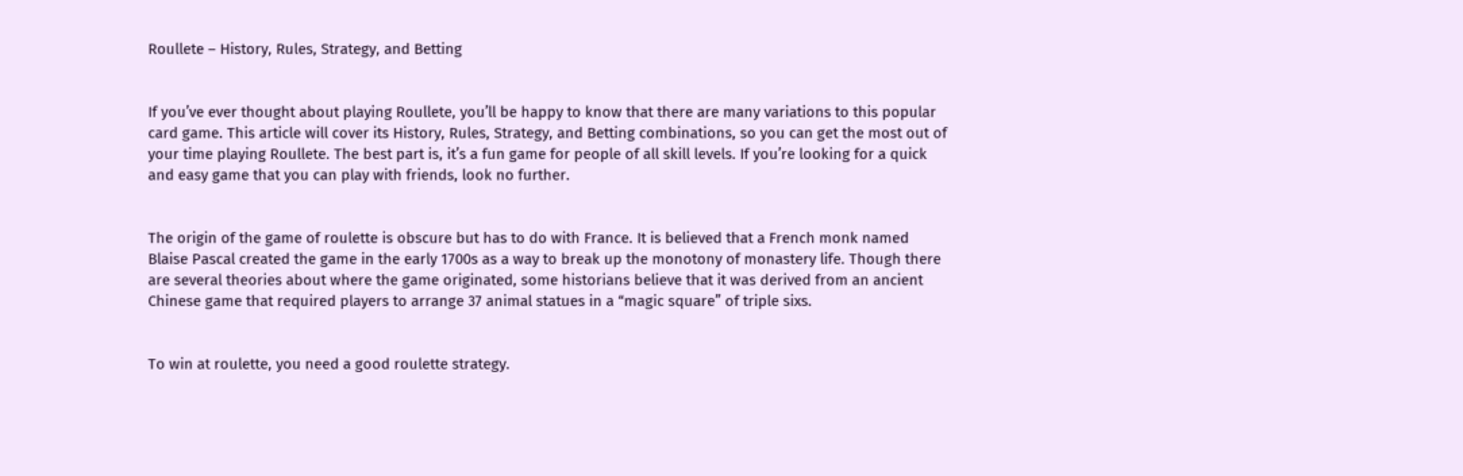Roullete – History, Rules, Strategy, and Betting


If you’ve ever thought about playing Roullete, you’ll be happy to know that there are many variations to this popular card game. This article will cover its History, Rules, Strategy, and Betting combinations, so you can get the most out of your time playing Roullete. The best part is, it’s a fun game for people of all skill levels. If you’re looking for a quick and easy game that you can play with friends, look no further.


The origin of the game of roulette is obscure but has to do with France. It is believed that a French monk named Blaise Pascal created the game in the early 1700s as a way to break up the monotony of monastery life. Though there are several theories about where the game originated, some historians believe that it was derived from an ancient Chinese game that required players to arrange 37 animal statues in a “magic square” of triple sixs.


To win at roulette, you need a good roulette strategy.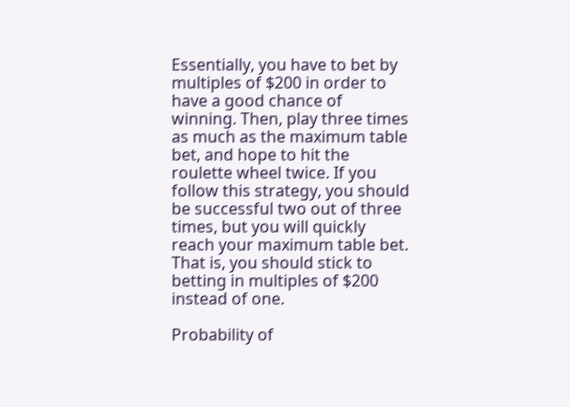Essentially, you have to bet by multiples of $200 in order to have a good chance of winning. Then, play three times as much as the maximum table bet, and hope to hit the roulette wheel twice. If you follow this strategy, you should be successful two out of three times, but you will quickly reach your maximum table bet. That is, you should stick to betting in multiples of $200 instead of one.

Probability of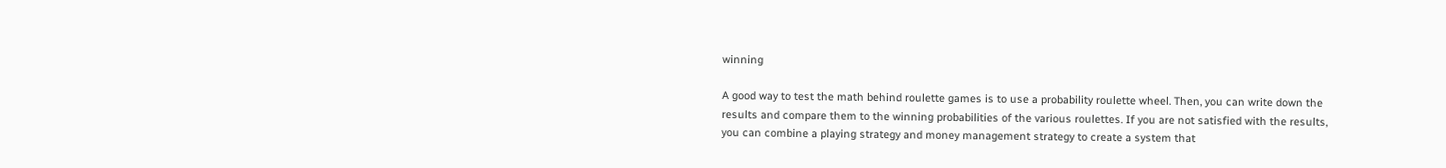winning

A good way to test the math behind roulette games is to use a probability roulette wheel. Then, you can write down the results and compare them to the winning probabilities of the various roulettes. If you are not satisfied with the results, you can combine a playing strategy and money management strategy to create a system that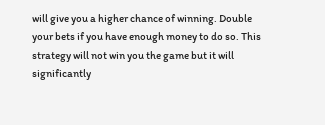will give you a higher chance of winning. Double your bets if you have enough money to do so. This strategy will not win you the game but it will significantly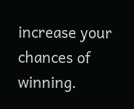increase your chances of winning.